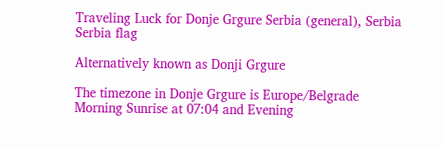Traveling Luck for Donje Grgure Serbia (general), Serbia Serbia flag

Alternatively known as Donji Grgure

The timezone in Donje Grgure is Europe/Belgrade
Morning Sunrise at 07:04 and Evening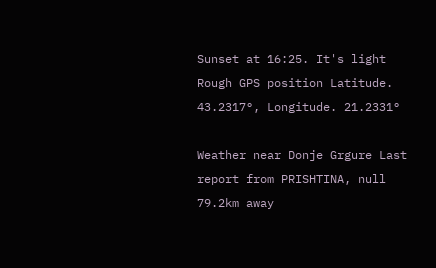Sunset at 16:25. It's light
Rough GPS position Latitude. 43.2317°, Longitude. 21.2331°

Weather near Donje Grgure Last report from PRISHTINA, null 79.2km away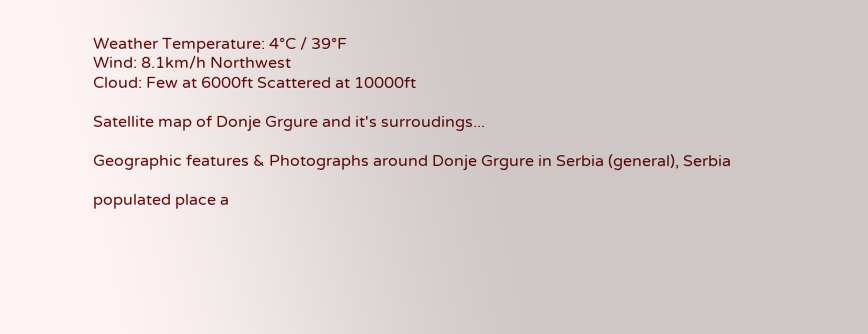Weather Temperature: 4°C / 39°F
Wind: 8.1km/h Northwest
Cloud: Few at 6000ft Scattered at 10000ft

Satellite map of Donje Grgure and it's surroudings...

Geographic features & Photographs around Donje Grgure in Serbia (general), Serbia

populated place a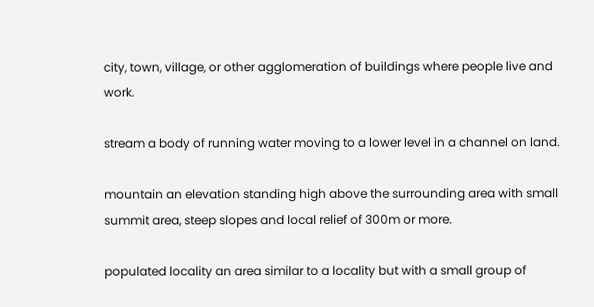city, town, village, or other agglomeration of buildings where people live and work.

stream a body of running water moving to a lower level in a channel on land.

mountain an elevation standing high above the surrounding area with small summit area, steep slopes and local relief of 300m or more.

populated locality an area similar to a locality but with a small group of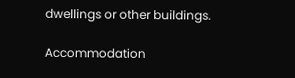dwellings or other buildings.

Accommodation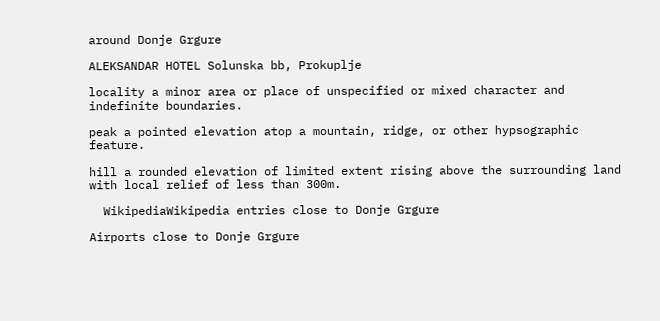around Donje Grgure

ALEKSANDAR HOTEL Solunska bb, Prokuplje

locality a minor area or place of unspecified or mixed character and indefinite boundaries.

peak a pointed elevation atop a mountain, ridge, or other hypsographic feature.

hill a rounded elevation of limited extent rising above the surrounding land with local relief of less than 300m.

  WikipediaWikipedia entries close to Donje Grgure

Airports close to Donje Grgure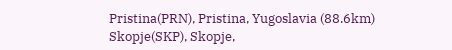Pristina(PRN), Pristina, Yugoslavia (88.6km)
Skopje(SKP), Skopje,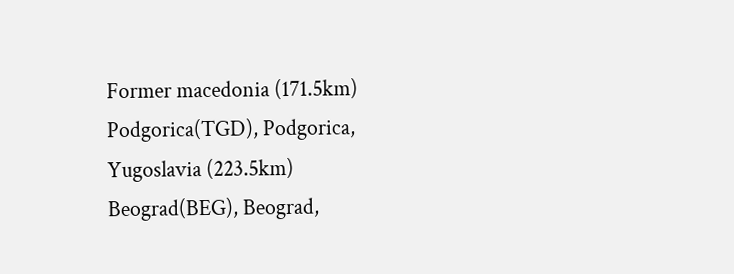Former macedonia (171.5km)
Podgorica(TGD), Podgorica, Yugoslavia (223.5km)
Beograd(BEG), Beograd,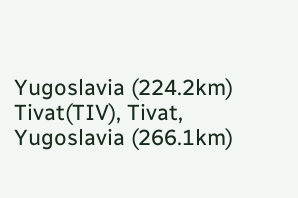Yugoslavia (224.2km)
Tivat(TIV), Tivat, Yugoslavia (266.1km)